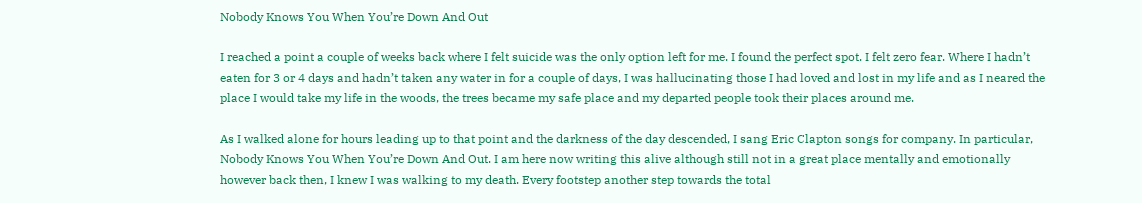Nobody Knows You When You’re Down And Out

I reached a point a couple of weeks back where I felt suicide was the only option left for me. I found the perfect spot. I felt zero fear. Where I hadn’t eaten for 3 or 4 days and hadn’t taken any water in for a couple of days, I was hallucinating those I had loved and lost in my life and as I neared the place I would take my life in the woods, the trees became my safe place and my departed people took their places around me.

As I walked alone for hours leading up to that point and the darkness of the day descended, I sang Eric Clapton songs for company. In particular, Nobody Knows You When You’re Down And Out. I am here now writing this alive although still not in a great place mentally and emotionally however back then, I knew I was walking to my death. Every footstep another step towards the total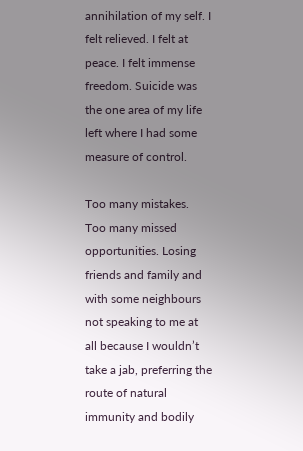annihilation of my self. I felt relieved. I felt at peace. I felt immense freedom. Suicide was the one area of my life left where I had some measure of control.

Too many mistakes. Too many missed opportunities. Losing friends and family and with some neighbours not speaking to me at all because I wouldn’t take a jab, preferring the route of natural immunity and bodily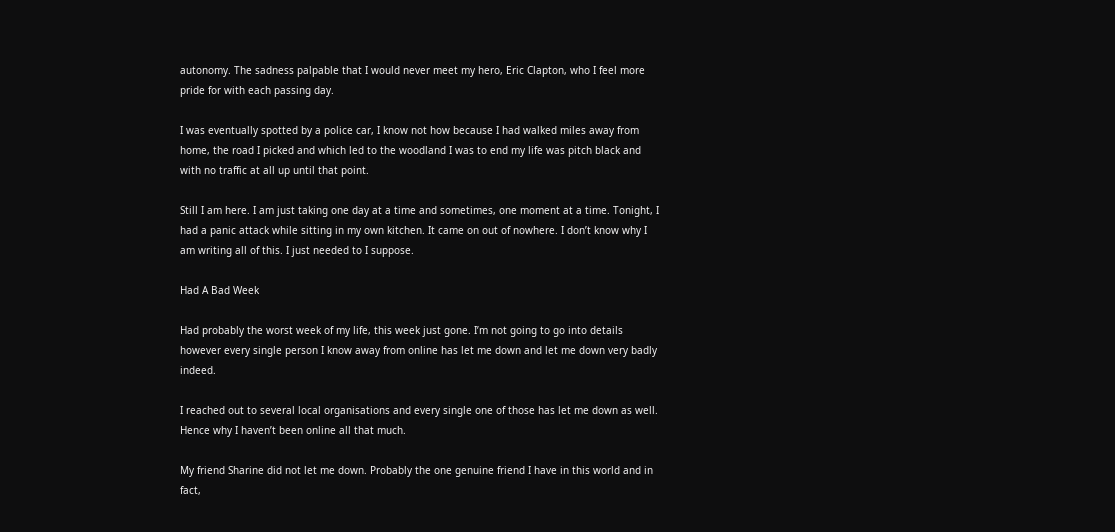autonomy. The sadness palpable that I would never meet my hero, Eric Clapton, who I feel more pride for with each passing day.

I was eventually spotted by a police car, I know not how because I had walked miles away from home, the road I picked and which led to the woodland I was to end my life was pitch black and with no traffic at all up until that point.

Still I am here. I am just taking one day at a time and sometimes, one moment at a time. Tonight, I had a panic attack while sitting in my own kitchen. It came on out of nowhere. I don’t know why I am writing all of this. I just needed to I suppose.

Had A Bad Week

Had probably the worst week of my life, this week just gone. I’m not going to go into details however every single person I know away from online has let me down and let me down very badly indeed.

I reached out to several local organisations and every single one of those has let me down as well. Hence why I haven’t been online all that much.

My friend Sharine did not let me down. Probably the one genuine friend I have in this world and in fact,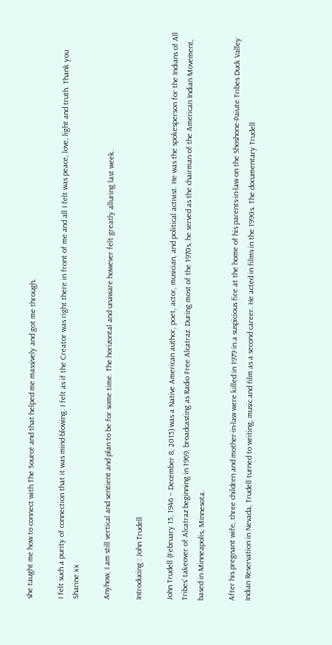she taught me how to connect with The Source and that helped me massively and got me through.

I felt such a purity of connection that it was mind-blowing. I felt as if the Creator was right there in front of me and all I felt was peace, love, light and truth. Thank you Sharine xx

Anyhow, I am still vertical and sentient and plan to be for some time. The horizontal and unaware however felt greatly alluring last week.

Introducing : John Trudell

John Trudell (February 15, 1946 – December 8, 2015) was a Native American author, poet, actor, musician, and political activist. He was the spokesperson for the Indians of All Tribes’ takeover of Alcatraz beginning in 1969, broadcasting as Radio Free Alcatraz. During most of the 1970s, he served as the chairman of the American Indian Movement, based in Minneapolis, Minnesota.

After his pregnant wife, three children and mother-in-law were killed in 1979 in a suspicious fire at the home of his parents-in-law on the Shoshone-Paiute Tribes Duck Valley Indian Reservation in Nevada, Trudell turned to writing, music and film as a second career. He acted in films in the 1990s. The documentary Trudell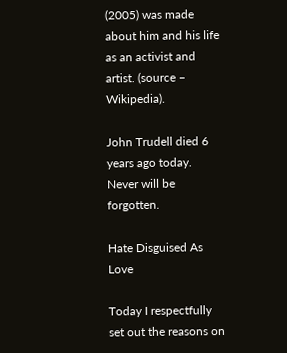(2005) was made about him and his life as an activist and artist. (source – Wikipedia).

John Trudell died 6 years ago today. Never will be forgotten.

Hate Disguised As Love

Today I respectfully set out the reasons on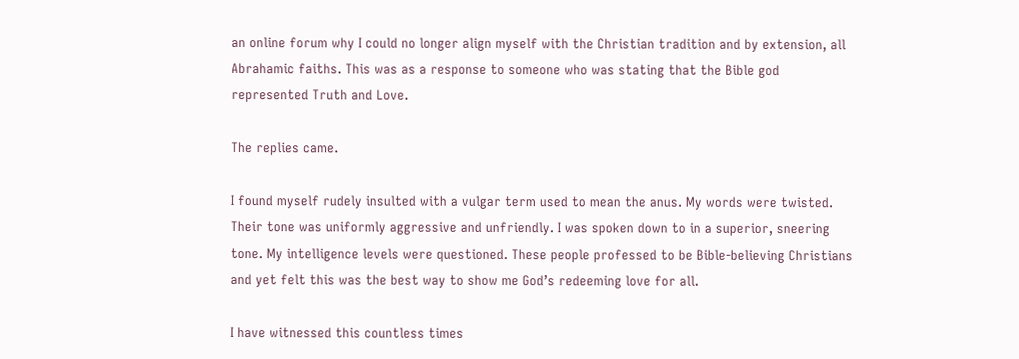an online forum why I could no longer align myself with the Christian tradition and by extension, all Abrahamic faiths. This was as a response to someone who was stating that the Bible god represented Truth and Love.

The replies came.

I found myself rudely insulted with a vulgar term used to mean the anus. My words were twisted. Their tone was uniformly aggressive and unfriendly. I was spoken down to in a superior, sneering tone. My intelligence levels were questioned. These people professed to be Bible-believing Christians and yet felt this was the best way to show me God’s redeeming love for all.

I have witnessed this countless times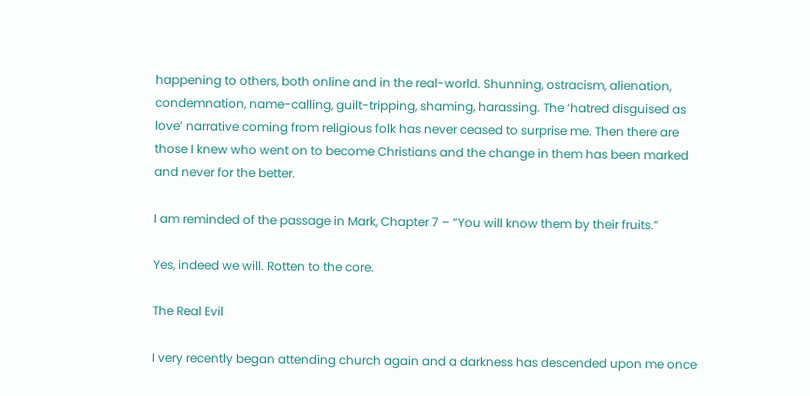happening to others, both online and in the real-world. Shunning, ostracism, alienation, condemnation, name-calling, guilt-tripping, shaming, harassing. The ‘hatred disguised as love’ narrative coming from religious folk has never ceased to surprise me. Then there are those I knew who went on to become Christians and the change in them has been marked and never for the better.

I am reminded of the passage in Mark, Chapter 7 – “You will know them by their fruits.”

Yes, indeed we will. Rotten to the core.

The Real Evil

I very recently began attending church again and a darkness has descended upon me once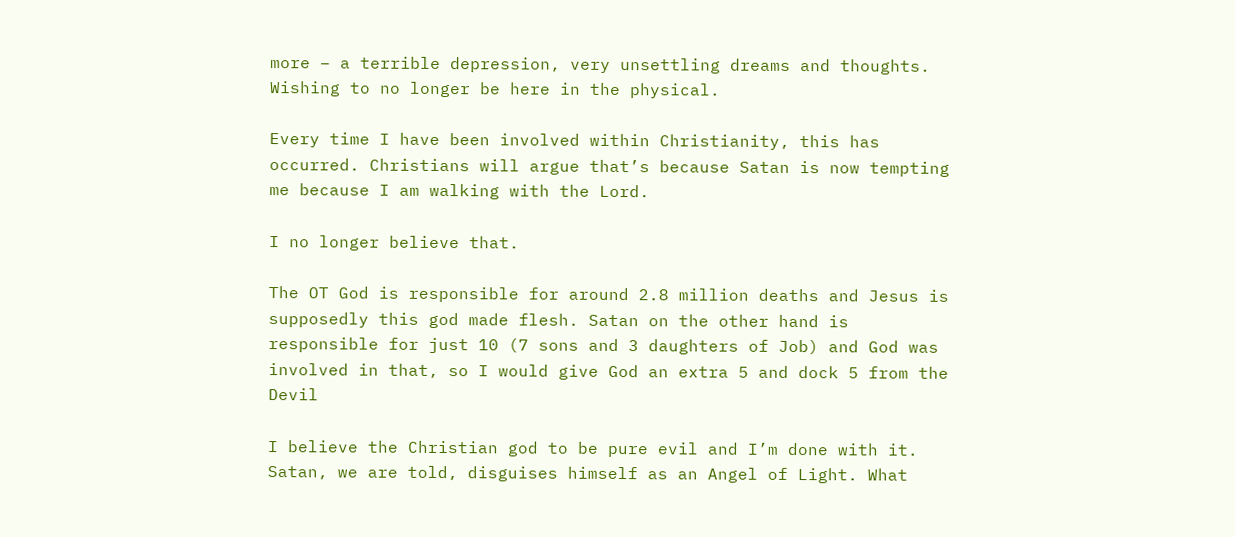more – a terrible depression, very unsettling dreams and thoughts. Wishing to no longer be here in the physical.

Every time I have been involved within Christianity, this has occurred. Christians will argue that’s because Satan is now tempting me because I am walking with the Lord.

I no longer believe that.

The OT God is responsible for around 2.8 million deaths and Jesus is supposedly this god made flesh. Satan on the other hand is responsible for just 10 (7 sons and 3 daughters of Job) and God was involved in that, so I would give God an extra 5 and dock 5 from the Devil

I believe the Christian god to be pure evil and I’m done with it. Satan, we are told, disguises himself as an Angel of Light. What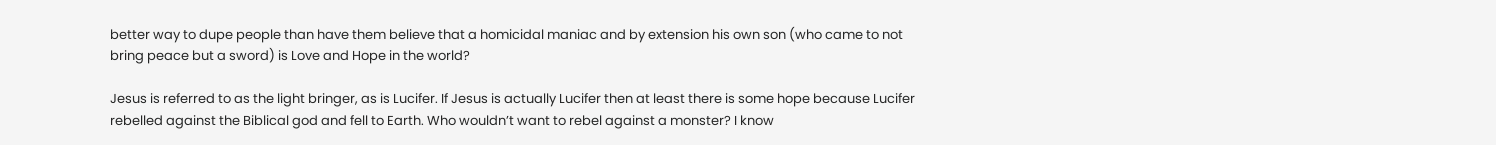better way to dupe people than have them believe that a homicidal maniac and by extension his own son (who came to not bring peace but a sword) is Love and Hope in the world?

Jesus is referred to as the light bringer, as is Lucifer. If Jesus is actually Lucifer then at least there is some hope because Lucifer rebelled against the Biblical god and fell to Earth. Who wouldn’t want to rebel against a monster? I know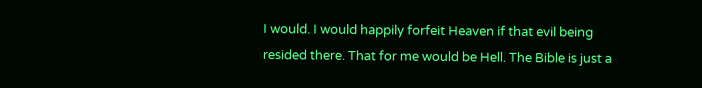I would. I would happily forfeit Heaven if that evil being resided there. That for me would be Hell. The Bible is just a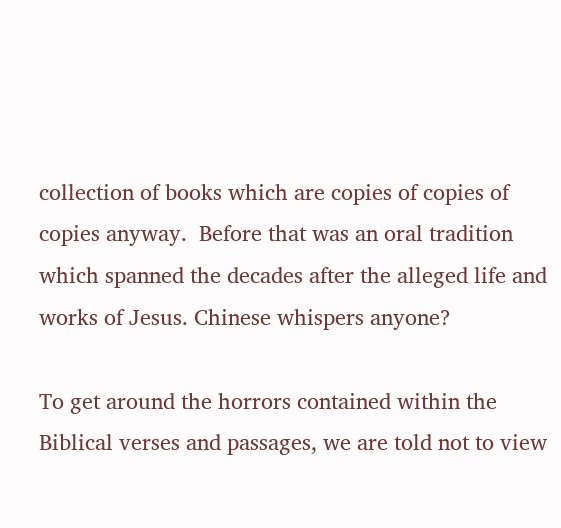collection of books which are copies of copies of copies anyway.  Before that was an oral tradition which spanned the decades after the alleged life and works of Jesus. Chinese whispers anyone?

To get around the horrors contained within the Biblical verses and passages, we are told not to view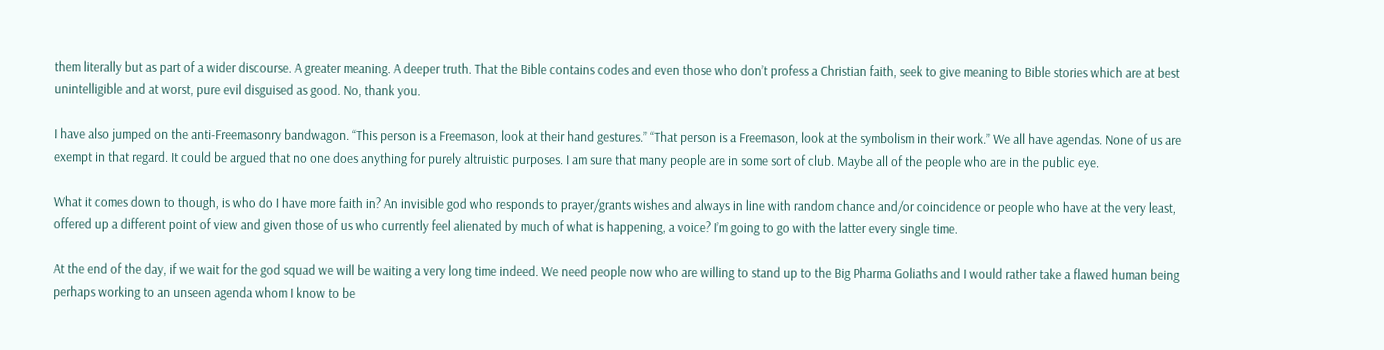them literally but as part of a wider discourse. A greater meaning. A deeper truth. That the Bible contains codes and even those who don’t profess a Christian faith, seek to give meaning to Bible stories which are at best unintelligible and at worst, pure evil disguised as good. No, thank you.

I have also jumped on the anti-Freemasonry bandwagon. “This person is a Freemason, look at their hand gestures.” “That person is a Freemason, look at the symbolism in their work.” We all have agendas. None of us are exempt in that regard. It could be argued that no one does anything for purely altruistic purposes. I am sure that many people are in some sort of club. Maybe all of the people who are in the public eye.

What it comes down to though, is who do I have more faith in? An invisible god who responds to prayer/grants wishes and always in line with random chance and/or coincidence or people who have at the very least, offered up a different point of view and given those of us who currently feel alienated by much of what is happening, a voice? I’m going to go with the latter every single time.

At the end of the day, if we wait for the god squad we will be waiting a very long time indeed. We need people now who are willing to stand up to the Big Pharma Goliaths and I would rather take a flawed human being perhaps working to an unseen agenda whom I know to be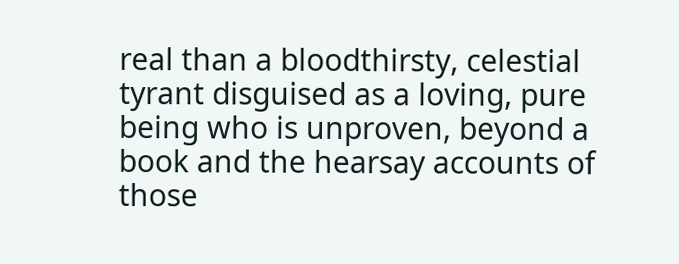real than a bloodthirsty, celestial tyrant disguised as a loving, pure being who is unproven, beyond a book and the hearsay accounts of those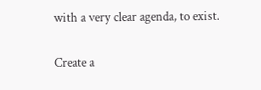with a very clear agenda, to exist.

Create a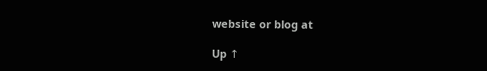website or blog at

Up ↑